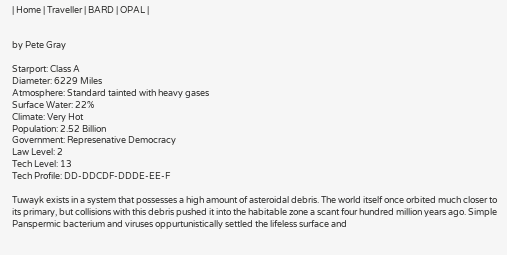| Home | Traveller | BARD | OPAL |


by Pete Gray

Starport: Class A
Diameter: 6229 Miles
Atmosphere: Standard tainted with heavy gases
Surface Water: 22%
Climate: Very Hot
Population: 2.52 Billion
Government: Represenative Democracy
Law Level: 2
Tech Level: 13
Tech Profile: DD-DDCDF-DDDE-EE-F

Tuwayk exists in a system that possesses a high amount of asteroidal debris. The world itself once orbited much closer to its primary, but collisions with this debris pushed it into the habitable zone a scant four hundred million years ago. Simple Panspermic bacterium and viruses oppurtunistically settled the lifeless surface and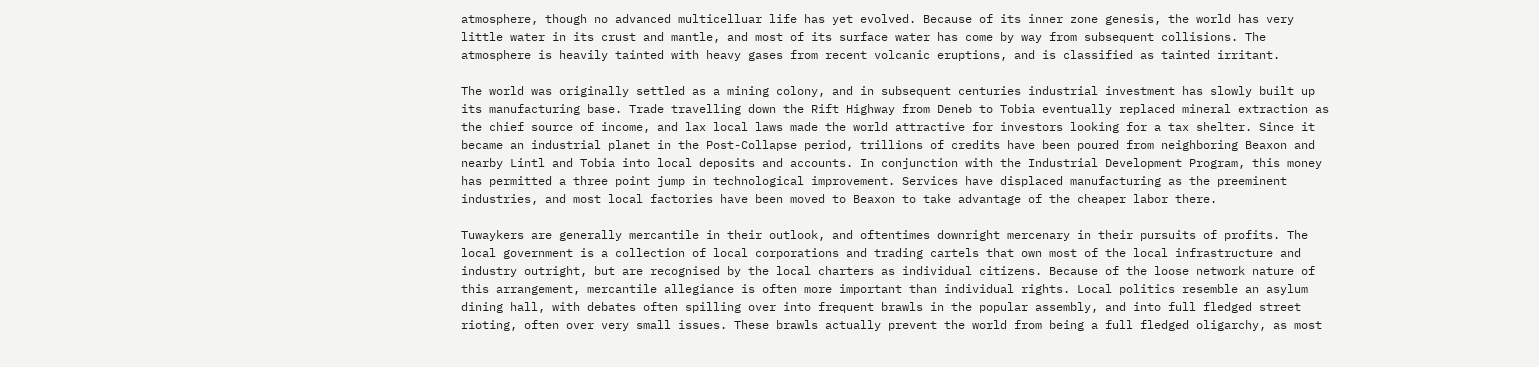atmosphere, though no advanced multicelluar life has yet evolved. Because of its inner zone genesis, the world has very little water in its crust and mantle, and most of its surface water has come by way from subsequent collisions. The atmosphere is heavily tainted with heavy gases from recent volcanic eruptions, and is classified as tainted irritant.

The world was originally settled as a mining colony, and in subsequent centuries industrial investment has slowly built up its manufacturing base. Trade travelling down the Rift Highway from Deneb to Tobia eventually replaced mineral extraction as the chief source of income, and lax local laws made the world attractive for investors looking for a tax shelter. Since it became an industrial planet in the Post-Collapse period, trillions of credits have been poured from neighboring Beaxon and nearby Lintl and Tobia into local deposits and accounts. In conjunction with the Industrial Development Program, this money has permitted a three point jump in technological improvement. Services have displaced manufacturing as the preeminent industries, and most local factories have been moved to Beaxon to take advantage of the cheaper labor there.

Tuwaykers are generally mercantile in their outlook, and oftentimes downright mercenary in their pursuits of profits. The local government is a collection of local corporations and trading cartels that own most of the local infrastructure and industry outright, but are recognised by the local charters as individual citizens. Because of the loose network nature of this arrangement, mercantile allegiance is often more important than individual rights. Local politics resemble an asylum dining hall, with debates often spilling over into frequent brawls in the popular assembly, and into full fledged street rioting, often over very small issues. These brawls actually prevent the world from being a full fledged oligarchy, as most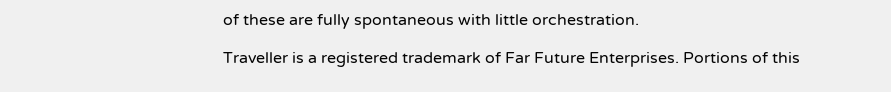of these are fully spontaneous with little orchestration.

Traveller is a registered trademark of Far Future Enterprises. Portions of this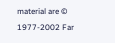material are © 1977-2002 Far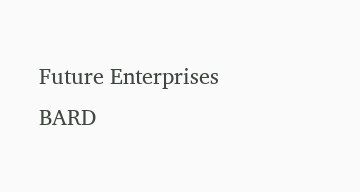Future Enterprises
BARD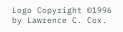Logo Copyright ©1996 by Lawrence C. Cox.